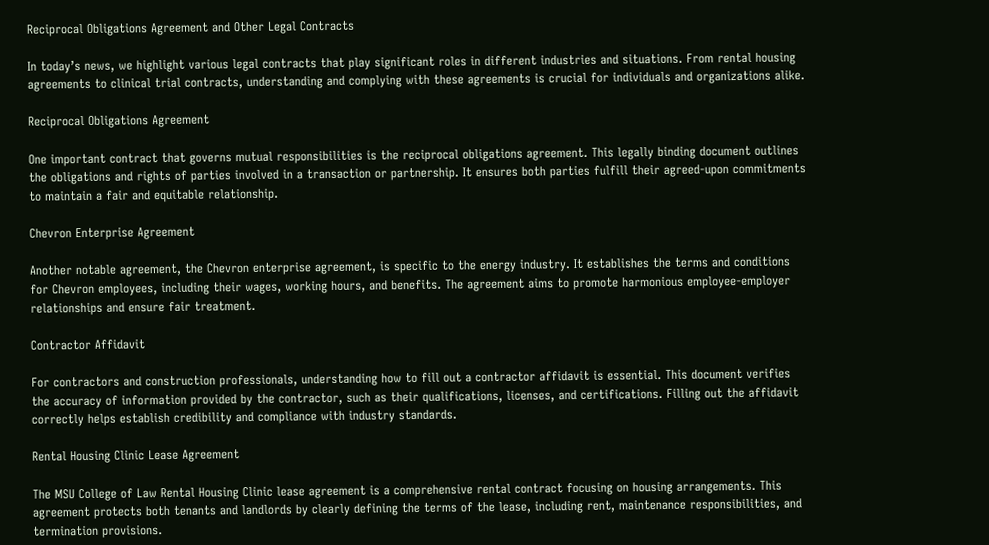Reciprocal Obligations Agreement and Other Legal Contracts

In today’s news, we highlight various legal contracts that play significant roles in different industries and situations. From rental housing agreements to clinical trial contracts, understanding and complying with these agreements is crucial for individuals and organizations alike.

Reciprocal Obligations Agreement

One important contract that governs mutual responsibilities is the reciprocal obligations agreement. This legally binding document outlines the obligations and rights of parties involved in a transaction or partnership. It ensures both parties fulfill their agreed-upon commitments to maintain a fair and equitable relationship.

Chevron Enterprise Agreement

Another notable agreement, the Chevron enterprise agreement, is specific to the energy industry. It establishes the terms and conditions for Chevron employees, including their wages, working hours, and benefits. The agreement aims to promote harmonious employee-employer relationships and ensure fair treatment.

Contractor Affidavit

For contractors and construction professionals, understanding how to fill out a contractor affidavit is essential. This document verifies the accuracy of information provided by the contractor, such as their qualifications, licenses, and certifications. Filling out the affidavit correctly helps establish credibility and compliance with industry standards.

Rental Housing Clinic Lease Agreement

The MSU College of Law Rental Housing Clinic lease agreement is a comprehensive rental contract focusing on housing arrangements. This agreement protects both tenants and landlords by clearly defining the terms of the lease, including rent, maintenance responsibilities, and termination provisions.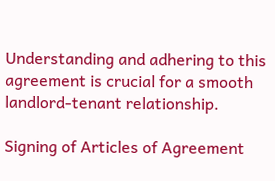Understanding and adhering to this agreement is crucial for a smooth landlord-tenant relationship.

Signing of Articles of Agreement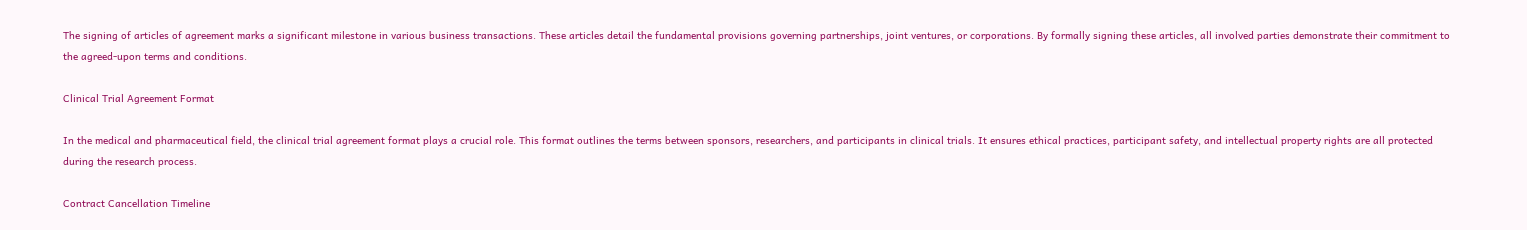The signing of articles of agreement marks a significant milestone in various business transactions. These articles detail the fundamental provisions governing partnerships, joint ventures, or corporations. By formally signing these articles, all involved parties demonstrate their commitment to the agreed-upon terms and conditions.

Clinical Trial Agreement Format

In the medical and pharmaceutical field, the clinical trial agreement format plays a crucial role. This format outlines the terms between sponsors, researchers, and participants in clinical trials. It ensures ethical practices, participant safety, and intellectual property rights are all protected during the research process.

Contract Cancellation Timeline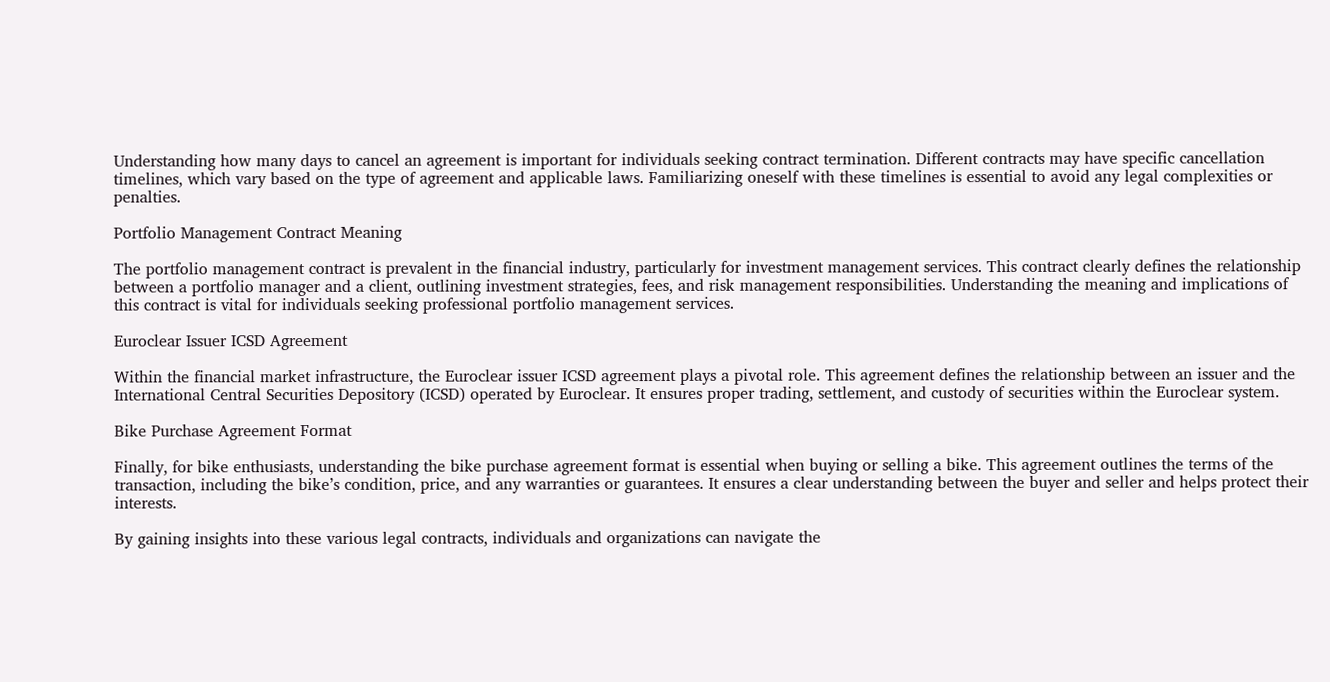Understanding how many days to cancel an agreement is important for individuals seeking contract termination. Different contracts may have specific cancellation timelines, which vary based on the type of agreement and applicable laws. Familiarizing oneself with these timelines is essential to avoid any legal complexities or penalties.

Portfolio Management Contract Meaning

The portfolio management contract is prevalent in the financial industry, particularly for investment management services. This contract clearly defines the relationship between a portfolio manager and a client, outlining investment strategies, fees, and risk management responsibilities. Understanding the meaning and implications of this contract is vital for individuals seeking professional portfolio management services.

Euroclear Issuer ICSD Agreement

Within the financial market infrastructure, the Euroclear issuer ICSD agreement plays a pivotal role. This agreement defines the relationship between an issuer and the International Central Securities Depository (ICSD) operated by Euroclear. It ensures proper trading, settlement, and custody of securities within the Euroclear system.

Bike Purchase Agreement Format

Finally, for bike enthusiasts, understanding the bike purchase agreement format is essential when buying or selling a bike. This agreement outlines the terms of the transaction, including the bike’s condition, price, and any warranties or guarantees. It ensures a clear understanding between the buyer and seller and helps protect their interests.

By gaining insights into these various legal contracts, individuals and organizations can navigate the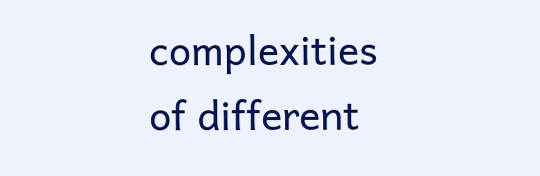complexities of different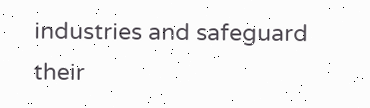industries and safeguard their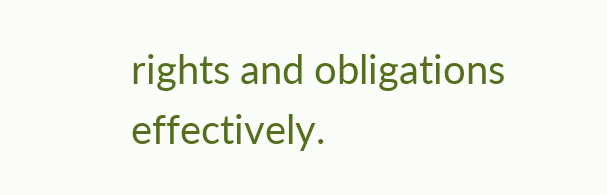rights and obligations effectively.